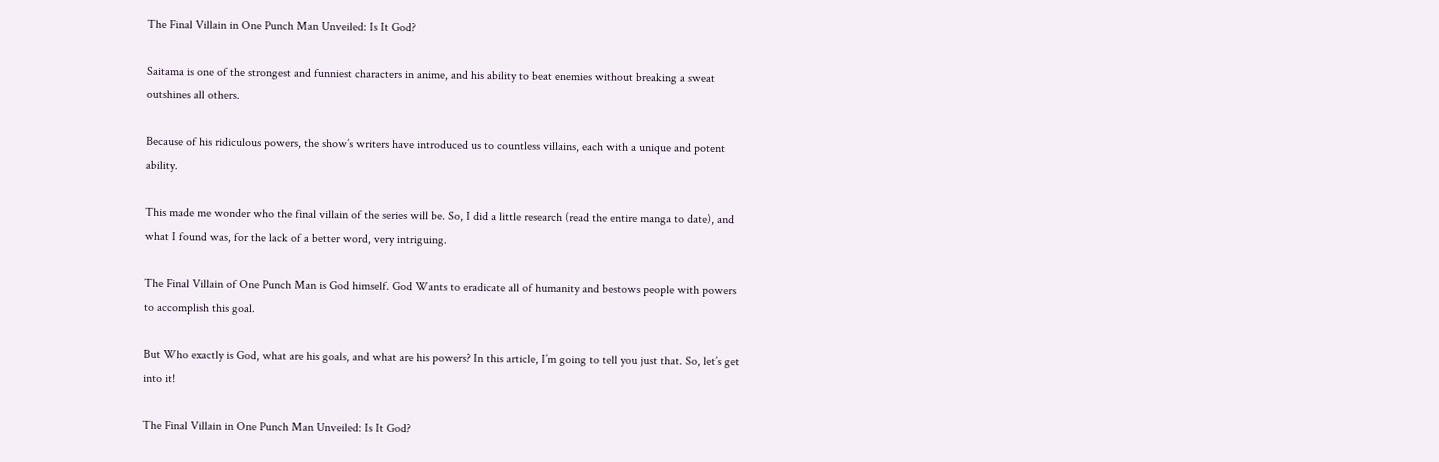The Final Villain in One Punch Man Unveiled: Is It God?

Saitama is one of the strongest and funniest characters in anime, and his ability to beat enemies without breaking a sweat outshines all others.

Because of his ridiculous powers, the show’s writers have introduced us to countless villains, each with a unique and potent ability.

This made me wonder who the final villain of the series will be. So, I did a little research (read the entire manga to date), and what I found was, for the lack of a better word, very intriguing.

The Final Villain of One Punch Man is God himself. God Wants to eradicate all of humanity and bestows people with powers to accomplish this goal.

But Who exactly is God, what are his goals, and what are his powers? In this article, I’m going to tell you just that. So, let’s get into it!

The Final Villain in One Punch Man Unveiled: Is It God?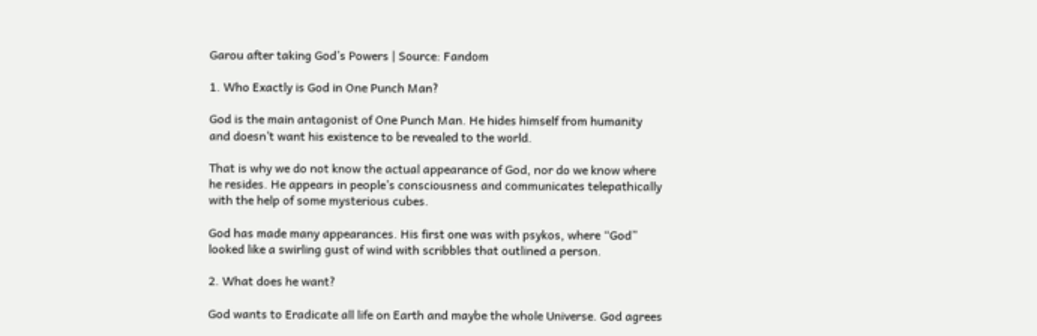Garou after taking God’s Powers | Source: Fandom

1. Who Exactly is God in One Punch Man?

God is the main antagonist of One Punch Man. He hides himself from humanity and doesn’t want his existence to be revealed to the world.

That is why we do not know the actual appearance of God, nor do we know where he resides. He appears in people’s consciousness and communicates telepathically with the help of some mysterious cubes.

God has made many appearances. His first one was with psykos, where “God” looked like a swirling gust of wind with scribbles that outlined a person.

2. What does he want?

God wants to Eradicate all life on Earth and maybe the whole Universe. God agrees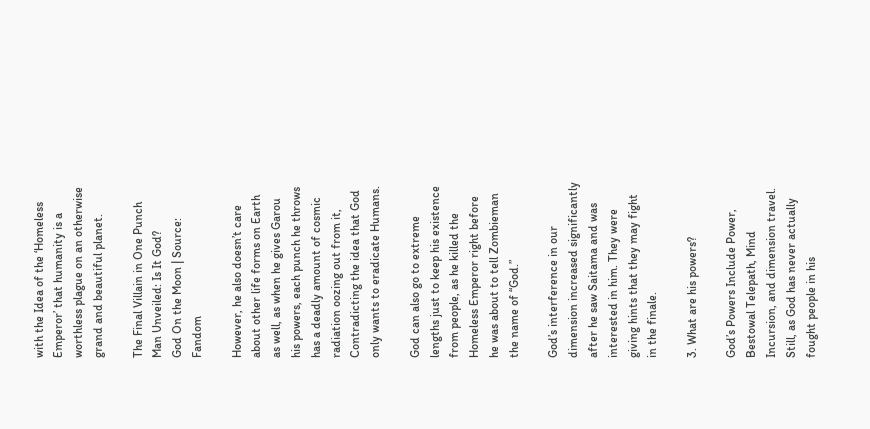with the Idea of the ‘Homeless Emperor’ that humanity is a worthless plague on an otherwise grand and beautiful planet.

The Final Villain in One Punch Man Unveiled: Is It God?
God On the Moon | Source: Fandom

However, he also doesn’t care about other life forms on Earth as well, as when he gives Garou his powers, each punch he throws has a deadly amount of cosmic radiation oozing out from it, Contradicting the idea that God only wants to eradicate Humans.

God can also go to extreme lengths just to keep his existence from people, as he killed the Homeless Emperor right before he was about to tell Zombieman the name of “God.”

God’s interference in our dimension increased significantly after he saw Saitama and was interested in him. They were giving hints that they may fight in the finale.

3. What are his powers?

God’s Powers Include Power, Bestowal Telepath, Mind Incursion, and dimension travel. Still, as God has never actually fought people in his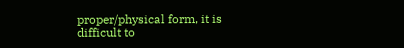proper/physical form, it is difficult to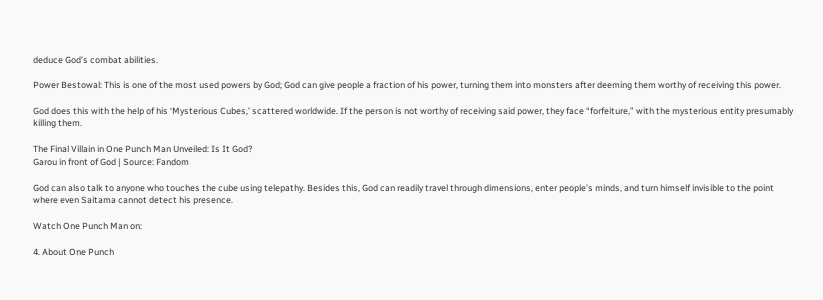deduce God’s combat abilities.

Power Bestowal: This is one of the most used powers by God; God can give people a fraction of his power, turning them into monsters after deeming them worthy of receiving this power.

God does this with the help of his ‘Mysterious Cubes,’ scattered worldwide. If the person is not worthy of receiving said power, they face “forfeiture,” with the mysterious entity presumably killing them.

The Final Villain in One Punch Man Unveiled: Is It God?
Garou in front of God | Source: Fandom

God can also talk to anyone who touches the cube using telepathy. Besides this, God can readily travel through dimensions, enter people’s minds, and turn himself invisible to the point where even Saitama cannot detect his presence.

Watch One Punch Man on:

4. About One Punch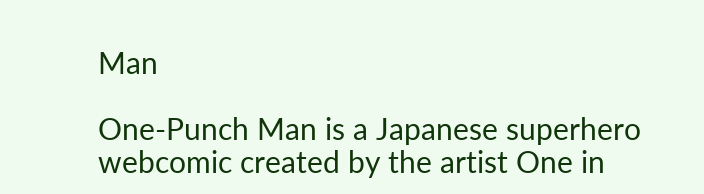Man

One-Punch Man is a Japanese superhero webcomic created by the artist One in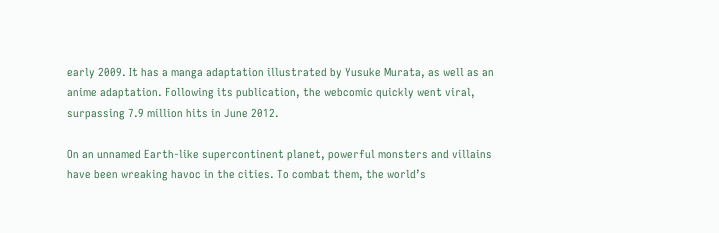early 2009. It has a manga adaptation illustrated by Yusuke Murata, as well as an anime adaptation. Following its publication, the webcomic quickly went viral, surpassing 7.9 million hits in June 2012.

On an unnamed Earth-like supercontinent planet, powerful monsters and villains have been wreaking havoc in the cities. To combat them, the world’s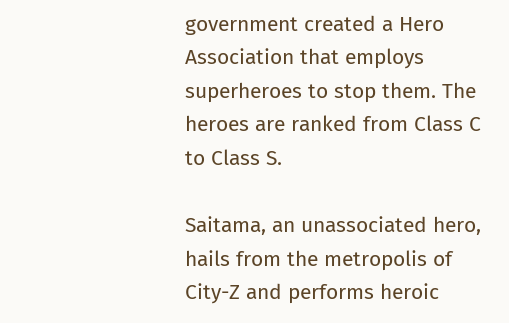government created a Hero Association that employs superheroes to stop them. The heroes are ranked from Class C to Class S.

Saitama, an unassociated hero, hails from the metropolis of City-Z and performs heroic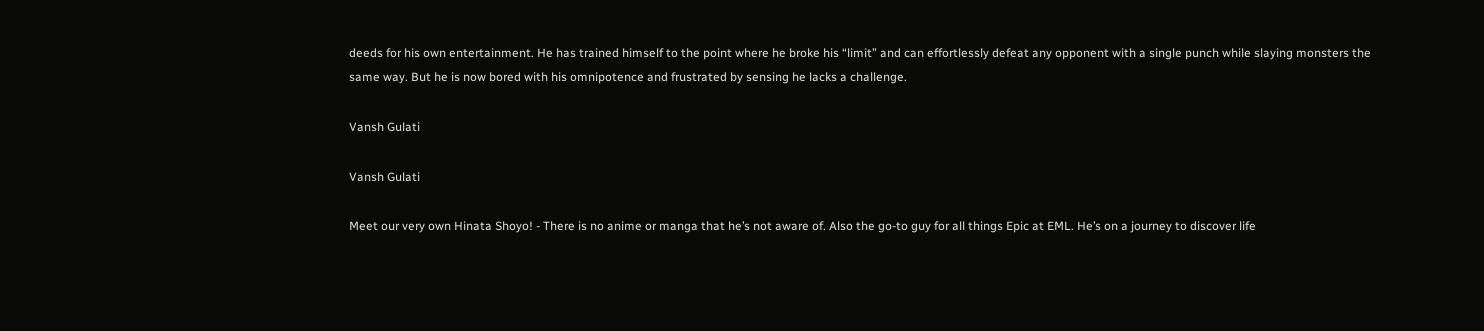deeds for his own entertainment. He has trained himself to the point where he broke his “limit” and can effortlessly defeat any opponent with a single punch while slaying monsters the same way. But he is now bored with his omnipotence and frustrated by sensing he lacks a challenge.

Vansh Gulati

Vansh Gulati

Meet our very own Hinata Shoyo! - There is no anime or manga that he’s not aware of. Also the go-to guy for all things Epic at EML. He’s on a journey to discover life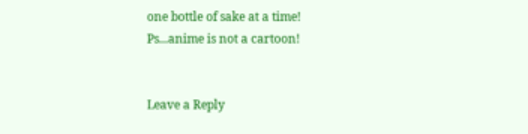one bottle of sake at a time!
Ps...anime is not a cartoon!


Leave a Reply